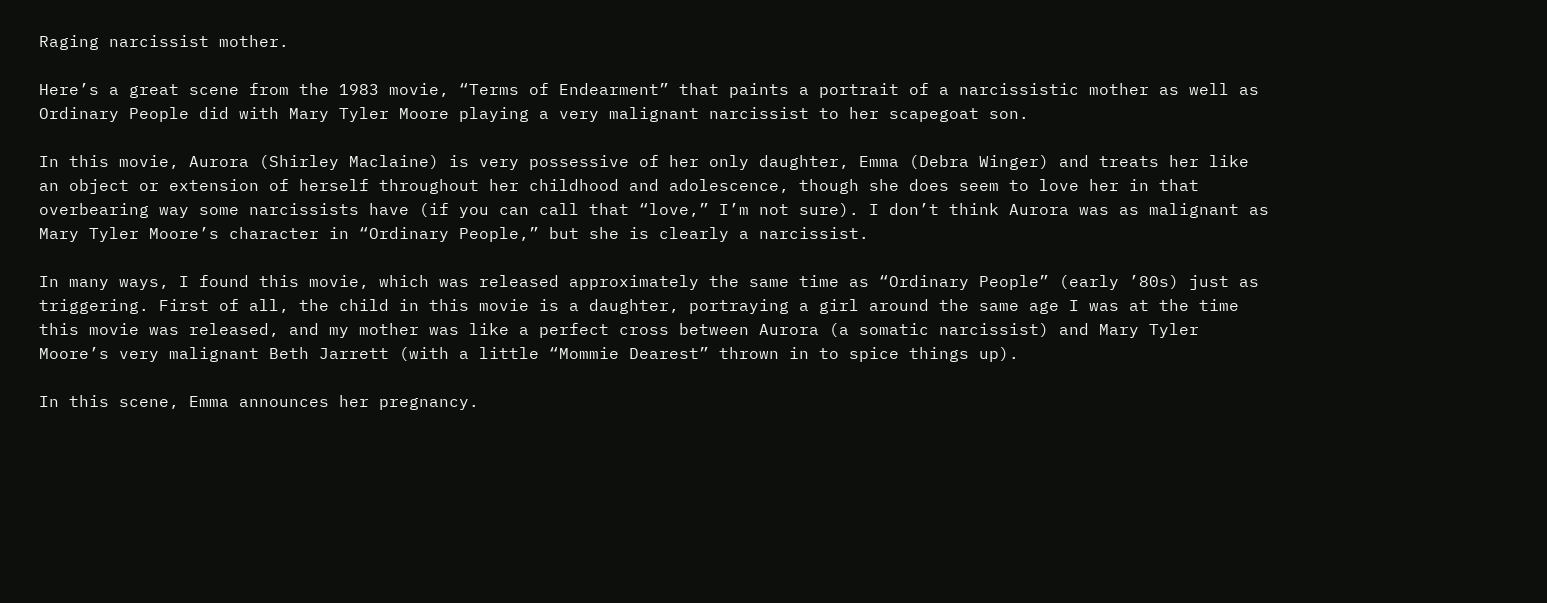Raging narcissist mother.

Here’s a great scene from the 1983 movie, “Terms of Endearment” that paints a portrait of a narcissistic mother as well as Ordinary People did with Mary Tyler Moore playing a very malignant narcissist to her scapegoat son.

In this movie, Aurora (Shirley Maclaine) is very possessive of her only daughter, Emma (Debra Winger) and treats her like an object or extension of herself throughout her childhood and adolescence, though she does seem to love her in that overbearing way some narcissists have (if you can call that “love,” I’m not sure). I don’t think Aurora was as malignant as Mary Tyler Moore’s character in “Ordinary People,” but she is clearly a narcissist.

In many ways, I found this movie, which was released approximately the same time as “Ordinary People” (early ’80s) just as triggering. First of all, the child in this movie is a daughter, portraying a girl around the same age I was at the time this movie was released, and my mother was like a perfect cross between Aurora (a somatic narcissist) and Mary Tyler Moore’s very malignant Beth Jarrett (with a little “Mommie Dearest” thrown in to spice things up).

In this scene, Emma announces her pregnancy.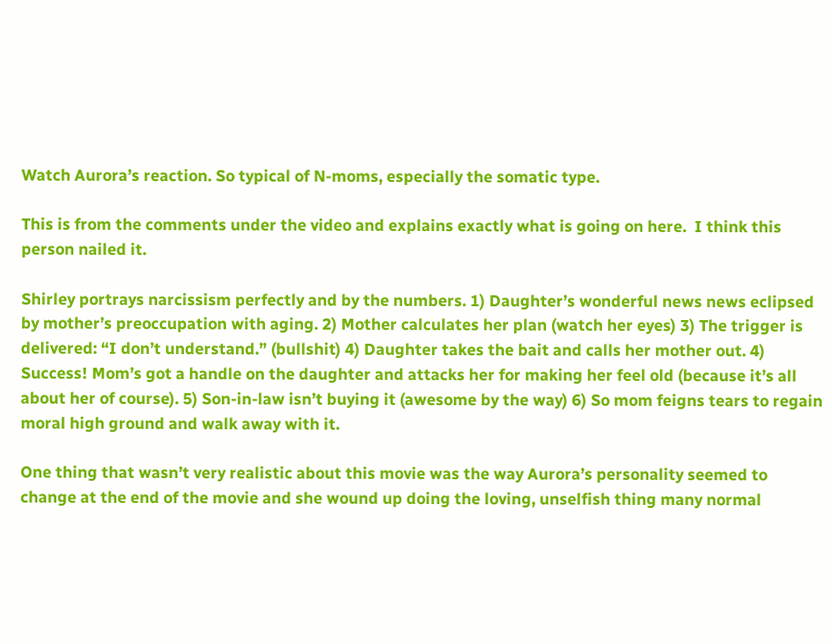Watch Aurora’s reaction. So typical of N-moms, especially the somatic type.

This is from the comments under the video and explains exactly what is going on here.  I think this person nailed it.

Shirley portrays narcissism perfectly and by the numbers. 1) Daughter’s wonderful news news eclipsed by mother’s preoccupation with aging. 2) Mother calculates her plan (watch her eyes) 3) The trigger is delivered: “I don’t understand.” (bullshit) 4) Daughter takes the bait and calls her mother out. 4) Success! Mom’s got a handle on the daughter and attacks her for making her feel old (because it’s all about her of course). 5) Son-in-law isn’t buying it (awesome by the way) 6) So mom feigns tears to regain moral high ground and walk away with it.

One thing that wasn’t very realistic about this movie was the way Aurora’s personality seemed to change at the end of the movie and she wound up doing the loving, unselfish thing many normal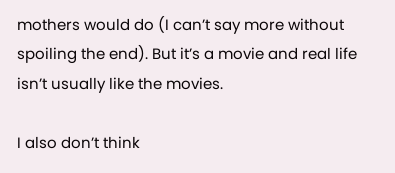mothers would do (I can’t say more without spoiling the end). But it’s a movie and real life isn’t usually like the movies.

I also don’t think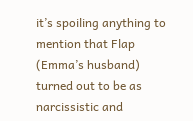it’s spoiling anything to mention that Flap (Emma’s husband) turned out to be as narcissistic and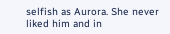selfish as Aurora. She never liked him and in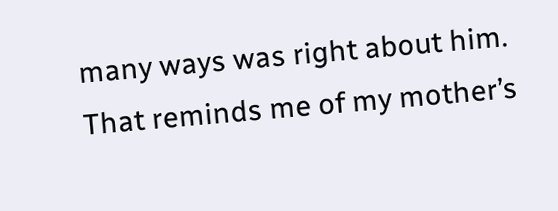many ways was right about him. That reminds me of my mother’s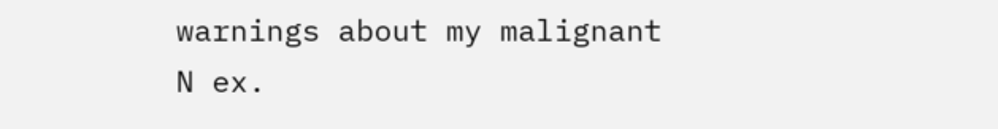warnings about my malignant N ex.